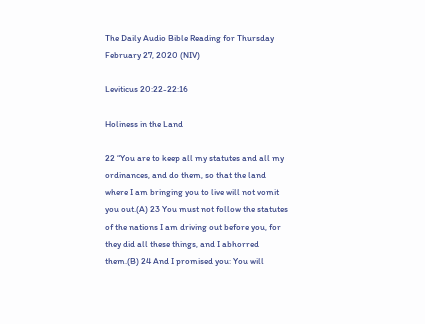The Daily Audio Bible Reading for Thursday February 27, 2020 (NIV)

Leviticus 20:22-22:16

Holiness in the Land

22 “You are to keep all my statutes and all my ordinances, and do them, so that the land where I am bringing you to live will not vomit you out.(A) 23 You must not follow the statutes of the nations I am driving out before you, for they did all these things, and I abhorred them.(B) 24 And I promised you: You will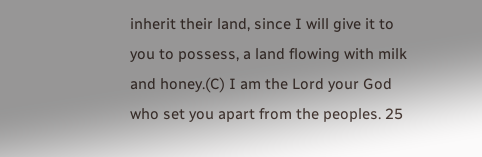inherit their land, since I will give it to you to possess, a land flowing with milk and honey.(C) I am the Lord your God who set you apart from the peoples. 25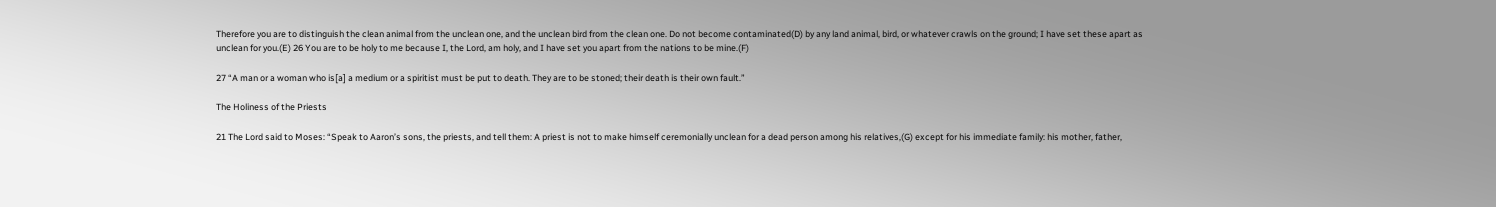Therefore you are to distinguish the clean animal from the unclean one, and the unclean bird from the clean one. Do not become contaminated(D) by any land animal, bird, or whatever crawls on the ground; I have set these apart as unclean for you.(E) 26 You are to be holy to me because I, the Lord, am holy, and I have set you apart from the nations to be mine.(F)

27 “A man or a woman who is[a] a medium or a spiritist must be put to death. They are to be stoned; their death is their own fault.”

The Holiness of the Priests

21 The Lord said to Moses: “Speak to Aaron’s sons, the priests, and tell them: A priest is not to make himself ceremonially unclean for a dead person among his relatives,(G) except for his immediate family: his mother, father,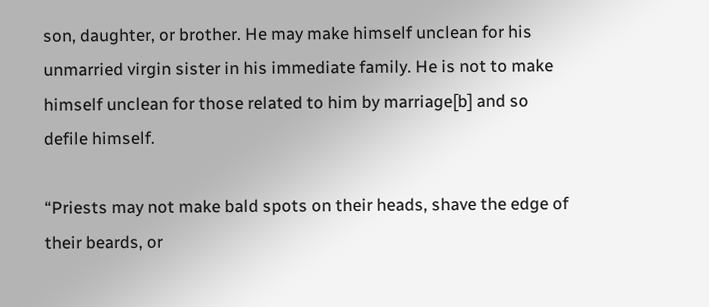son, daughter, or brother. He may make himself unclean for his unmarried virgin sister in his immediate family. He is not to make himself unclean for those related to him by marriage[b] and so defile himself.

“Priests may not make bald spots on their heads, shave the edge of their beards, or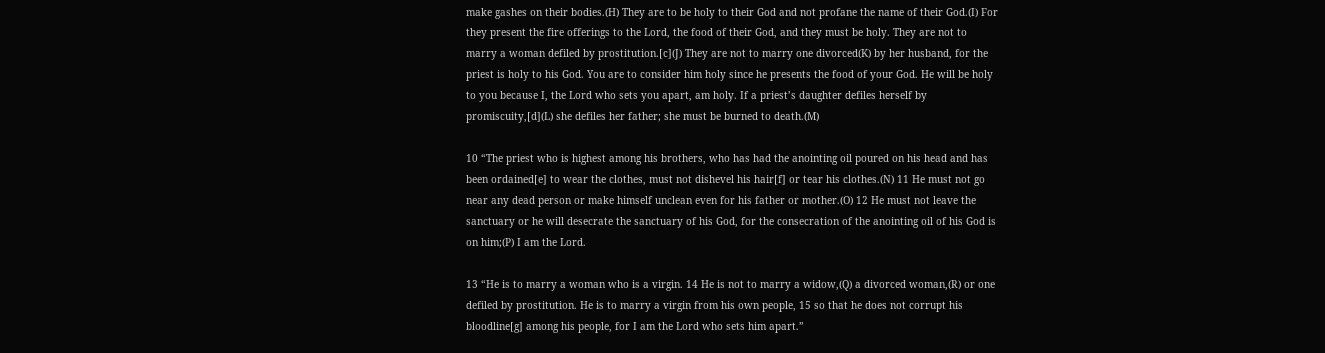make gashes on their bodies.(H) They are to be holy to their God and not profane the name of their God.(I) For they present the fire offerings to the Lord, the food of their God, and they must be holy. They are not to marry a woman defiled by prostitution.[c](J) They are not to marry one divorced(K) by her husband, for the priest is holy to his God. You are to consider him holy since he presents the food of your God. He will be holy to you because I, the Lord who sets you apart, am holy. If a priest’s daughter defiles herself by promiscuity,[d](L) she defiles her father; she must be burned to death.(M)

10 “The priest who is highest among his brothers, who has had the anointing oil poured on his head and has been ordained[e] to wear the clothes, must not dishevel his hair[f] or tear his clothes.(N) 11 He must not go near any dead person or make himself unclean even for his father or mother.(O) 12 He must not leave the sanctuary or he will desecrate the sanctuary of his God, for the consecration of the anointing oil of his God is on him;(P) I am the Lord.

13 “He is to marry a woman who is a virgin. 14 He is not to marry a widow,(Q) a divorced woman,(R) or one defiled by prostitution. He is to marry a virgin from his own people, 15 so that he does not corrupt his bloodline[g] among his people, for I am the Lord who sets him apart.”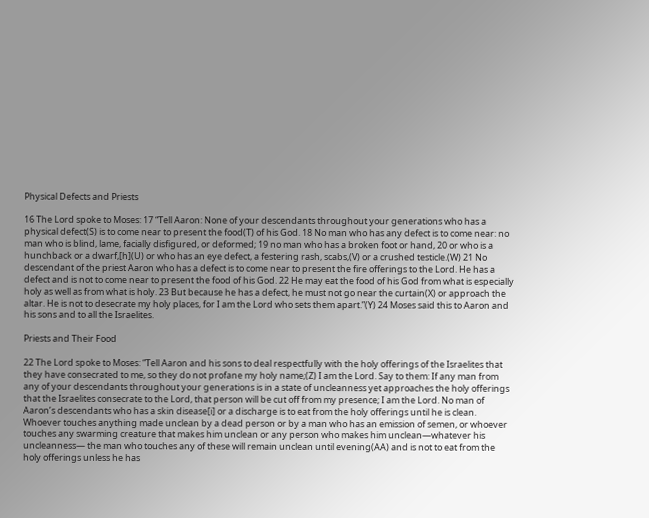Physical Defects and Priests

16 The Lord spoke to Moses: 17 “Tell Aaron: None of your descendants throughout your generations who has a physical defect(S) is to come near to present the food(T) of his God. 18 No man who has any defect is to come near: no man who is blind, lame, facially disfigured, or deformed; 19 no man who has a broken foot or hand, 20 or who is a hunchback or a dwarf,[h](U) or who has an eye defect, a festering rash, scabs,(V) or a crushed testicle.(W) 21 No descendant of the priest Aaron who has a defect is to come near to present the fire offerings to the Lord. He has a defect and is not to come near to present the food of his God. 22 He may eat the food of his God from what is especially holy as well as from what is holy. 23 But because he has a defect, he must not go near the curtain(X) or approach the altar. He is not to desecrate my holy places, for I am the Lord who sets them apart.”(Y) 24 Moses said this to Aaron and his sons and to all the Israelites.

Priests and Their Food

22 The Lord spoke to Moses: “Tell Aaron and his sons to deal respectfully with the holy offerings of the Israelites that they have consecrated to me, so they do not profane my holy name;(Z) I am the Lord. Say to them: If any man from any of your descendants throughout your generations is in a state of uncleanness yet approaches the holy offerings that the Israelites consecrate to the Lord, that person will be cut off from my presence; I am the Lord. No man of Aaron’s descendants who has a skin disease[i] or a discharge is to eat from the holy offerings until he is clean. Whoever touches anything made unclean by a dead person or by a man who has an emission of semen, or whoever touches any swarming creature that makes him unclean or any person who makes him unclean—whatever his uncleanness— the man who touches any of these will remain unclean until evening(AA) and is not to eat from the holy offerings unless he has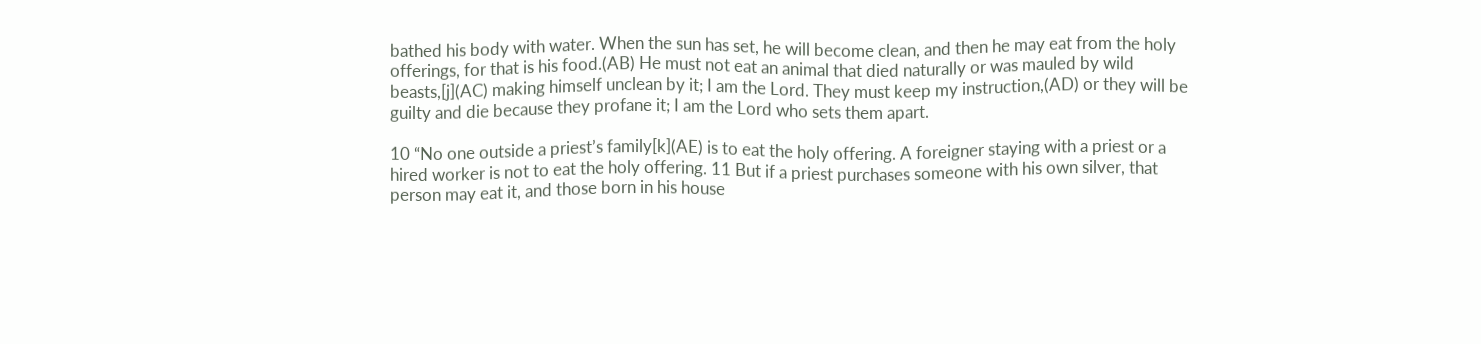bathed his body with water. When the sun has set, he will become clean, and then he may eat from the holy offerings, for that is his food.(AB) He must not eat an animal that died naturally or was mauled by wild beasts,[j](AC) making himself unclean by it; I am the Lord. They must keep my instruction,(AD) or they will be guilty and die because they profane it; I am the Lord who sets them apart.

10 “No one outside a priest’s family[k](AE) is to eat the holy offering. A foreigner staying with a priest or a hired worker is not to eat the holy offering. 11 But if a priest purchases someone with his own silver, that person may eat it, and those born in his house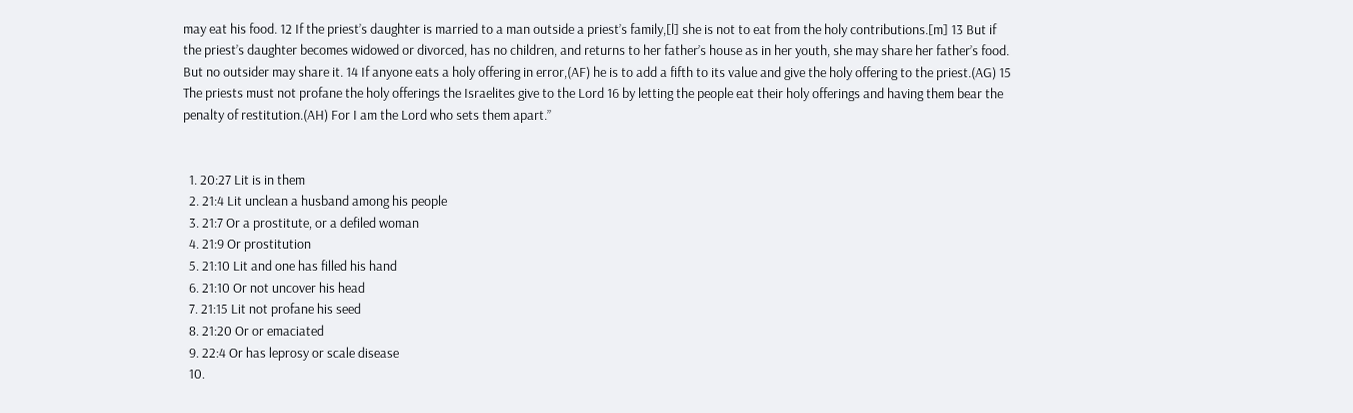may eat his food. 12 If the priest’s daughter is married to a man outside a priest’s family,[l] she is not to eat from the holy contributions.[m] 13 But if the priest’s daughter becomes widowed or divorced, has no children, and returns to her father’s house as in her youth, she may share her father’s food. But no outsider may share it. 14 If anyone eats a holy offering in error,(AF) he is to add a fifth to its value and give the holy offering to the priest.(AG) 15 The priests must not profane the holy offerings the Israelites give to the Lord 16 by letting the people eat their holy offerings and having them bear the penalty of restitution.(AH) For I am the Lord who sets them apart.”


  1. 20:27 Lit is in them
  2. 21:4 Lit unclean a husband among his people
  3. 21:7 Or a prostitute, or a defiled woman
  4. 21:9 Or prostitution
  5. 21:10 Lit and one has filled his hand
  6. 21:10 Or not uncover his head
  7. 21:15 Lit not profane his seed
  8. 21:20 Or or emaciated
  9. 22:4 Or has leprosy or scale disease
  10.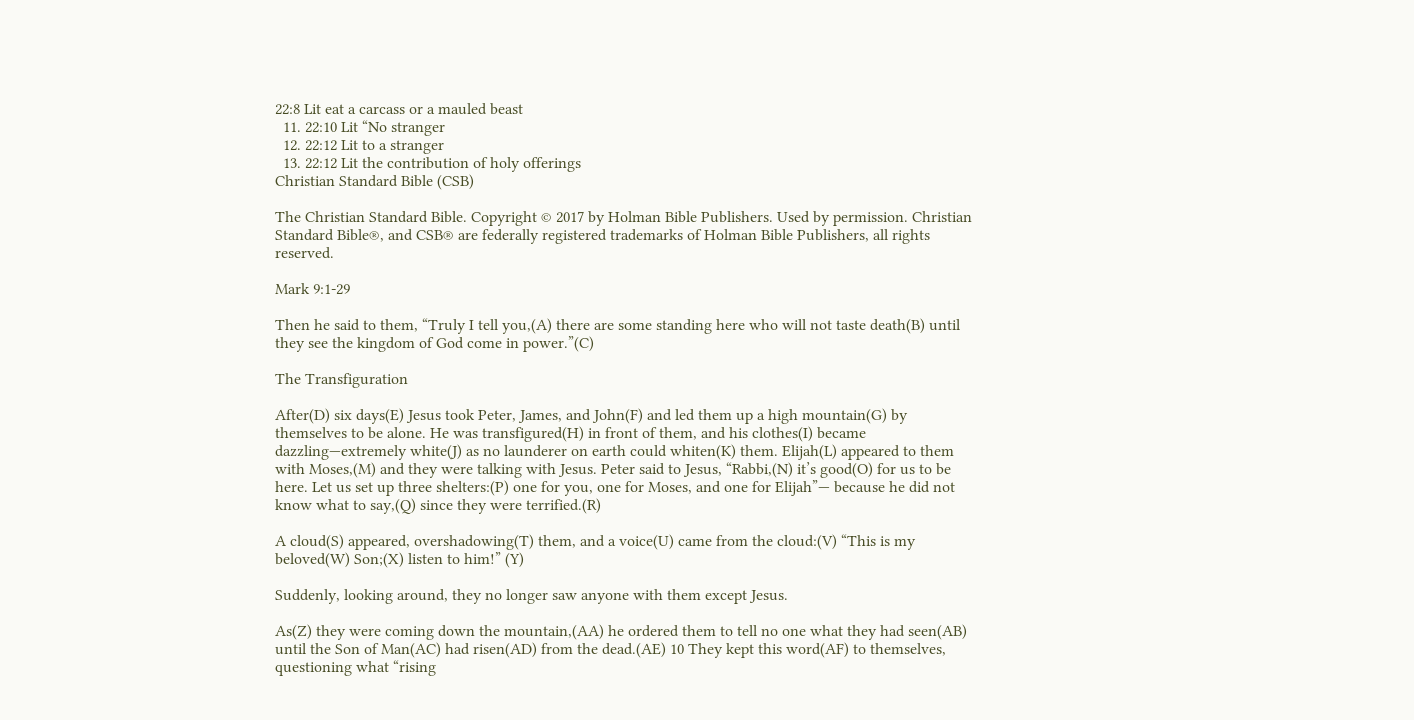22:8 Lit eat a carcass or a mauled beast
  11. 22:10 Lit “No stranger
  12. 22:12 Lit to a stranger
  13. 22:12 Lit the contribution of holy offerings
Christian Standard Bible (CSB)

The Christian Standard Bible. Copyright © 2017 by Holman Bible Publishers. Used by permission. Christian Standard Bible®, and CSB® are federally registered trademarks of Holman Bible Publishers, all rights reserved.

Mark 9:1-29

Then he said to them, “Truly I tell you,(A) there are some standing here who will not taste death(B) until they see the kingdom of God come in power.”(C)

The Transfiguration

After(D) six days(E) Jesus took Peter, James, and John(F) and led them up a high mountain(G) by themselves to be alone. He was transfigured(H) in front of them, and his clothes(I) became dazzling—extremely white(J) as no launderer on earth could whiten(K) them. Elijah(L) appeared to them with Moses,(M) and they were talking with Jesus. Peter said to Jesus, “Rabbi,(N) it’s good(O) for us to be here. Let us set up three shelters:(P) one for you, one for Moses, and one for Elijah”— because he did not know what to say,(Q) since they were terrified.(R)

A cloud(S) appeared, overshadowing(T) them, and a voice(U) came from the cloud:(V) “This is my beloved(W) Son;(X) listen to him!” (Y)

Suddenly, looking around, they no longer saw anyone with them except Jesus.

As(Z) they were coming down the mountain,(AA) he ordered them to tell no one what they had seen(AB) until the Son of Man(AC) had risen(AD) from the dead.(AE) 10 They kept this word(AF) to themselves, questioning what “rising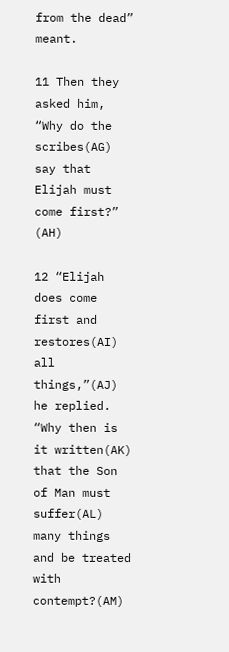from the dead” meant.

11 Then they asked him, “Why do the scribes(AG) say that Elijah must come first?” (AH)

12 “Elijah does come first and restores(AI) all things,”(AJ) he replied. “Why then is it written(AK) that the Son of Man must suffer(AL) many things and be treated with contempt?(AM)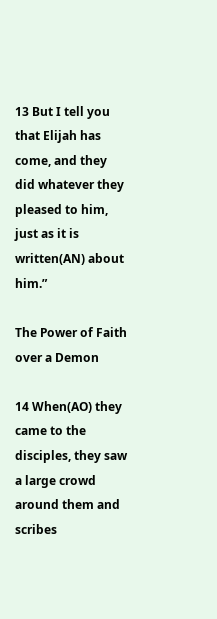13 But I tell you that Elijah has come, and they did whatever they pleased to him, just as it is written(AN) about him.”

The Power of Faith over a Demon

14 When(AO) they came to the disciples, they saw a large crowd around them and scribes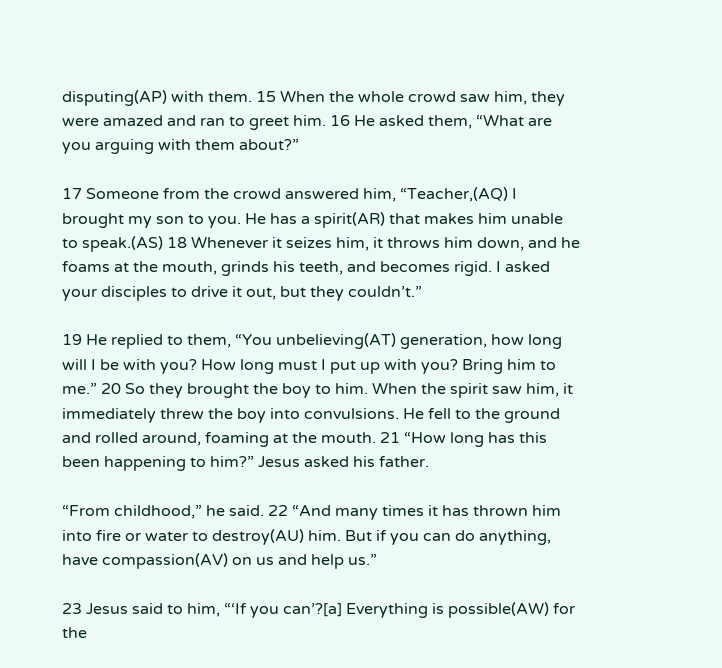disputing(AP) with them. 15 When the whole crowd saw him, they were amazed and ran to greet him. 16 He asked them, “What are you arguing with them about?”

17 Someone from the crowd answered him, “Teacher,(AQ) I brought my son to you. He has a spirit(AR) that makes him unable to speak.(AS) 18 Whenever it seizes him, it throws him down, and he foams at the mouth, grinds his teeth, and becomes rigid. I asked your disciples to drive it out, but they couldn’t.”

19 He replied to them, “You unbelieving(AT) generation, how long will I be with you? How long must I put up with you? Bring him to me.” 20 So they brought the boy to him. When the spirit saw him, it immediately threw the boy into convulsions. He fell to the ground and rolled around, foaming at the mouth. 21 “How long has this been happening to him?” Jesus asked his father.

“From childhood,” he said. 22 “And many times it has thrown him into fire or water to destroy(AU) him. But if you can do anything, have compassion(AV) on us and help us.”

23 Jesus said to him, “‘If you can’?[a] Everything is possible(AW) for the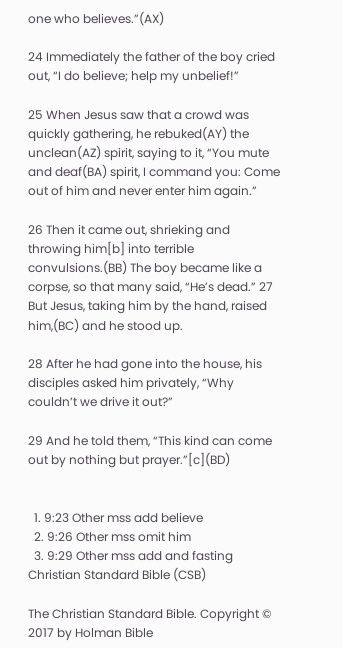one who believes.”(AX)

24 Immediately the father of the boy cried out, “I do believe; help my unbelief!”

25 When Jesus saw that a crowd was quickly gathering, he rebuked(AY) the unclean(AZ) spirit, saying to it, “You mute and deaf(BA) spirit, I command you: Come out of him and never enter him again.”

26 Then it came out, shrieking and throwing him[b] into terrible convulsions.(BB) The boy became like a corpse, so that many said, “He’s dead.” 27 But Jesus, taking him by the hand, raised him,(BC) and he stood up.

28 After he had gone into the house, his disciples asked him privately, “Why couldn’t we drive it out?”

29 And he told them, “This kind can come out by nothing but prayer.”[c](BD)


  1. 9:23 Other mss add believe
  2. 9:26 Other mss omit him
  3. 9:29 Other mss add and fasting
Christian Standard Bible (CSB)

The Christian Standard Bible. Copyright © 2017 by Holman Bible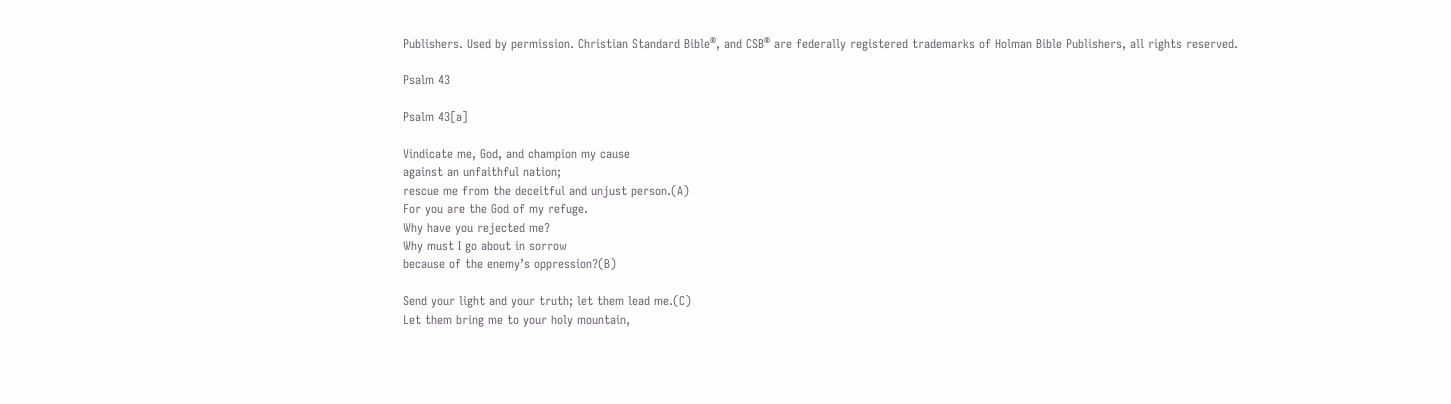Publishers. Used by permission. Christian Standard Bible®, and CSB® are federally registered trademarks of Holman Bible Publishers, all rights reserved.

Psalm 43

Psalm 43[a]

Vindicate me, God, and champion my cause
against an unfaithful nation;
rescue me from the deceitful and unjust person.(A)
For you are the God of my refuge.
Why have you rejected me?
Why must I go about in sorrow
because of the enemy’s oppression?(B)

Send your light and your truth; let them lead me.(C)
Let them bring me to your holy mountain,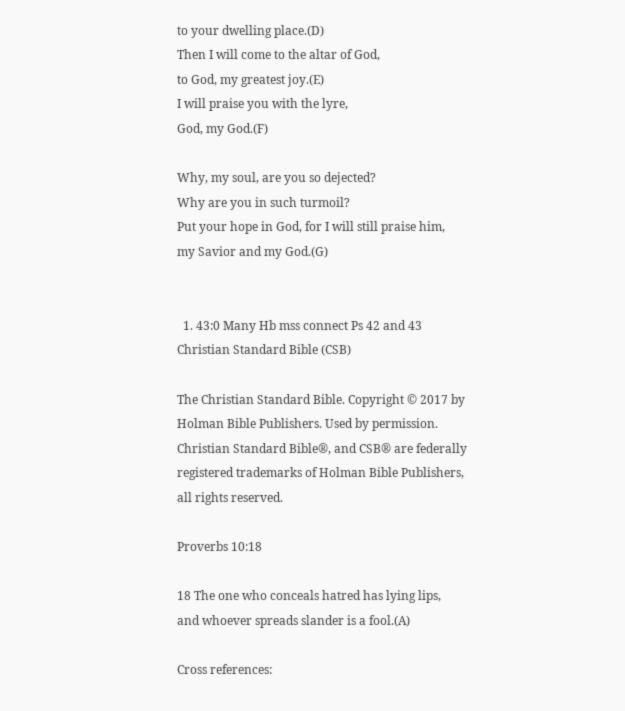to your dwelling place.(D)
Then I will come to the altar of God,
to God, my greatest joy.(E)
I will praise you with the lyre,
God, my God.(F)

Why, my soul, are you so dejected?
Why are you in such turmoil?
Put your hope in God, for I will still praise him,
my Savior and my God.(G)


  1. 43:0 Many Hb mss connect Ps 42 and 43
Christian Standard Bible (CSB)

The Christian Standard Bible. Copyright © 2017 by Holman Bible Publishers. Used by permission. Christian Standard Bible®, and CSB® are federally registered trademarks of Holman Bible Publishers, all rights reserved.

Proverbs 10:18

18 The one who conceals hatred has lying lips,
and whoever spreads slander is a fool.(A)

Cross references: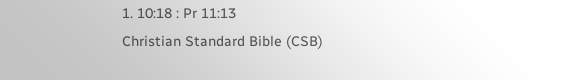1. 10:18 : Pr 11:13
Christian Standard Bible (CSB)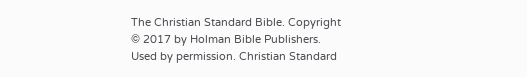The Christian Standard Bible. Copyright © 2017 by Holman Bible Publishers. Used by permission. Christian Standard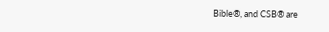Bible®, and CSB® are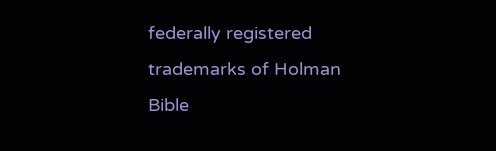federally registered trademarks of Holman Bible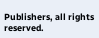Publishers, all rights reserved.